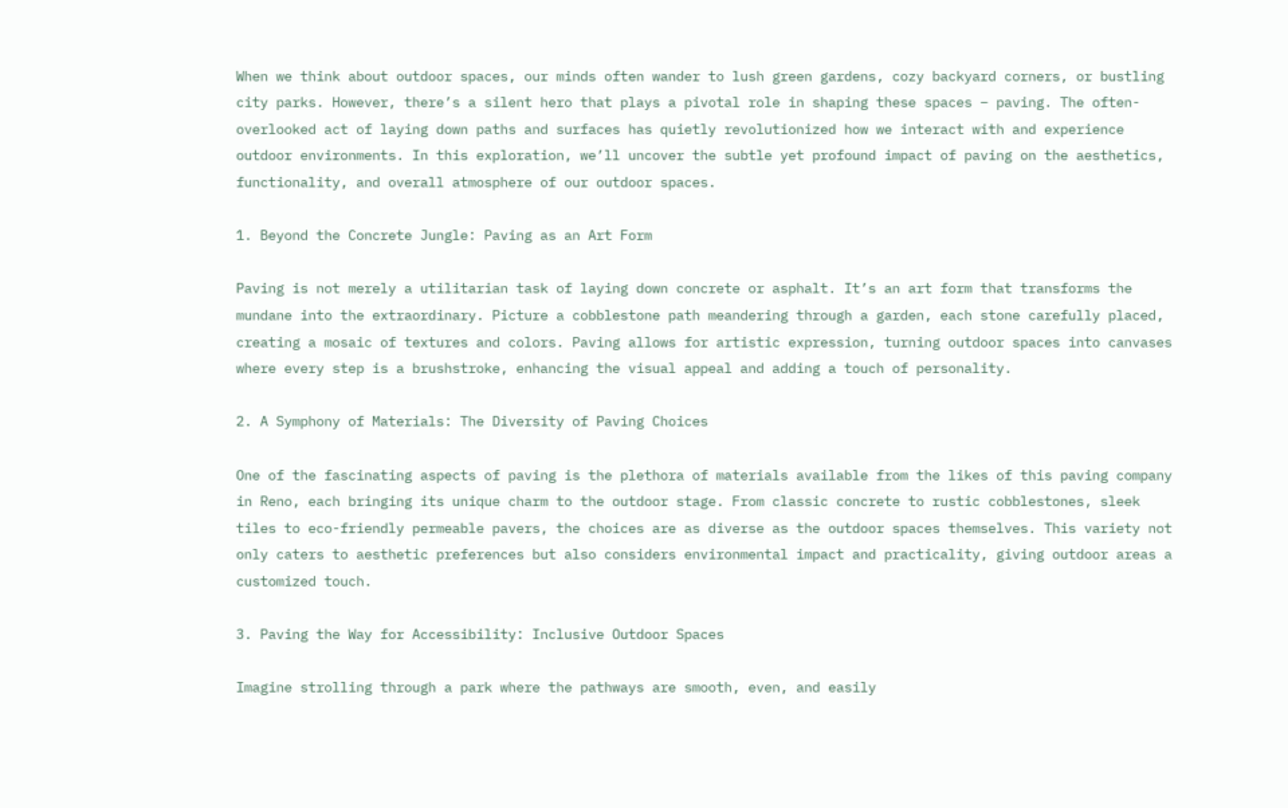When we think about outdoor spaces, our minds often wander to lush green gardens, cozy backyard corners, or bustling city parks. However, there’s a silent hero that plays a pivotal role in shaping these spaces – paving. The often-overlooked act of laying down paths and surfaces has quietly revolutionized how we interact with and experience outdoor environments. In this exploration, we’ll uncover the subtle yet profound impact of paving on the aesthetics, functionality, and overall atmosphere of our outdoor spaces.

1. Beyond the Concrete Jungle: Paving as an Art Form

Paving is not merely a utilitarian task of laying down concrete or asphalt. It’s an art form that transforms the mundane into the extraordinary. Picture a cobblestone path meandering through a garden, each stone carefully placed, creating a mosaic of textures and colors. Paving allows for artistic expression, turning outdoor spaces into canvases where every step is a brushstroke, enhancing the visual appeal and adding a touch of personality.

2. A Symphony of Materials: The Diversity of Paving Choices

One of the fascinating aspects of paving is the plethora of materials available from the likes of this paving company in Reno, each bringing its unique charm to the outdoor stage. From classic concrete to rustic cobblestones, sleek tiles to eco-friendly permeable pavers, the choices are as diverse as the outdoor spaces themselves. This variety not only caters to aesthetic preferences but also considers environmental impact and practicality, giving outdoor areas a customized touch.

3. Paving the Way for Accessibility: Inclusive Outdoor Spaces

Imagine strolling through a park where the pathways are smooth, even, and easily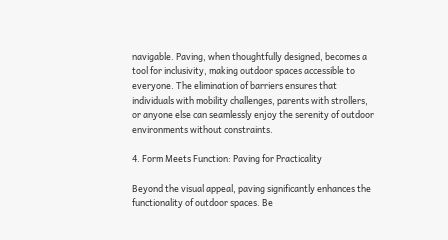navigable. Paving, when thoughtfully designed, becomes a tool for inclusivity, making outdoor spaces accessible to everyone. The elimination of barriers ensures that individuals with mobility challenges, parents with strollers, or anyone else can seamlessly enjoy the serenity of outdoor environments without constraints.

4. Form Meets Function: Paving for Practicality

Beyond the visual appeal, paving significantly enhances the functionality of outdoor spaces. Be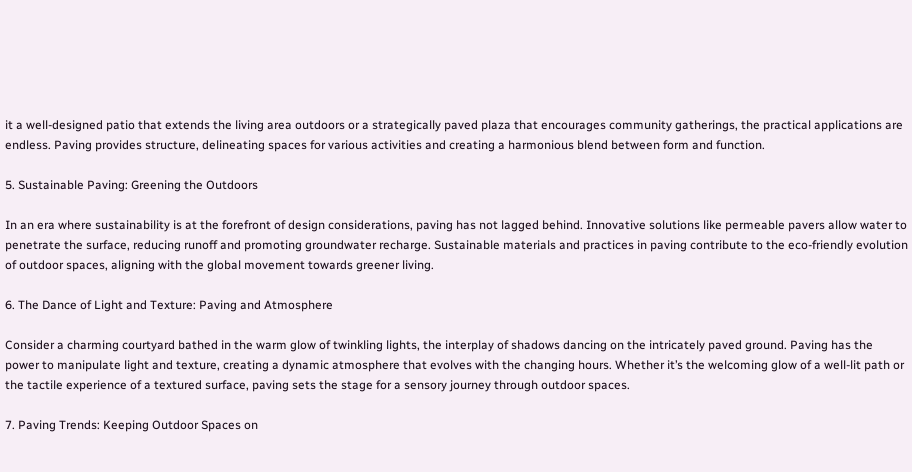it a well-designed patio that extends the living area outdoors or a strategically paved plaza that encourages community gatherings, the practical applications are endless. Paving provides structure, delineating spaces for various activities and creating a harmonious blend between form and function.

5. Sustainable Paving: Greening the Outdoors

In an era where sustainability is at the forefront of design considerations, paving has not lagged behind. Innovative solutions like permeable pavers allow water to penetrate the surface, reducing runoff and promoting groundwater recharge. Sustainable materials and practices in paving contribute to the eco-friendly evolution of outdoor spaces, aligning with the global movement towards greener living.

6. The Dance of Light and Texture: Paving and Atmosphere

Consider a charming courtyard bathed in the warm glow of twinkling lights, the interplay of shadows dancing on the intricately paved ground. Paving has the power to manipulate light and texture, creating a dynamic atmosphere that evolves with the changing hours. Whether it’s the welcoming glow of a well-lit path or the tactile experience of a textured surface, paving sets the stage for a sensory journey through outdoor spaces.

7. Paving Trends: Keeping Outdoor Spaces on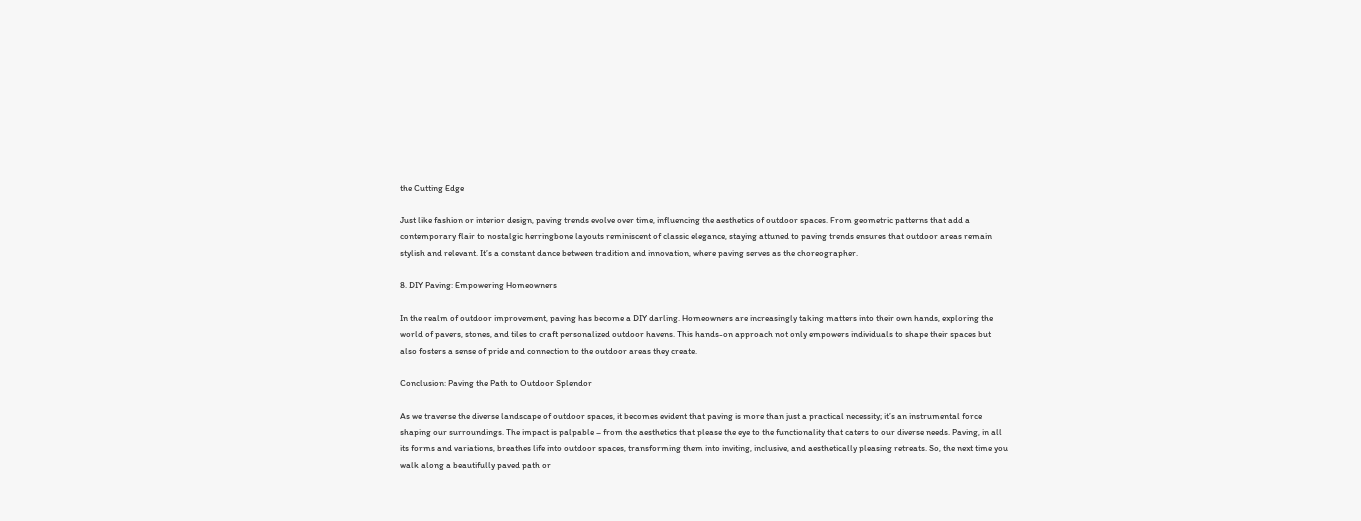the Cutting Edge

Just like fashion or interior design, paving trends evolve over time, influencing the aesthetics of outdoor spaces. From geometric patterns that add a contemporary flair to nostalgic herringbone layouts reminiscent of classic elegance, staying attuned to paving trends ensures that outdoor areas remain stylish and relevant. It’s a constant dance between tradition and innovation, where paving serves as the choreographer.

8. DIY Paving: Empowering Homeowners

In the realm of outdoor improvement, paving has become a DIY darling. Homeowners are increasingly taking matters into their own hands, exploring the world of pavers, stones, and tiles to craft personalized outdoor havens. This hands-on approach not only empowers individuals to shape their spaces but also fosters a sense of pride and connection to the outdoor areas they create.

Conclusion: Paving the Path to Outdoor Splendor

As we traverse the diverse landscape of outdoor spaces, it becomes evident that paving is more than just a practical necessity; it’s an instrumental force shaping our surroundings. The impact is palpable – from the aesthetics that please the eye to the functionality that caters to our diverse needs. Paving, in all its forms and variations, breathes life into outdoor spaces, transforming them into inviting, inclusive, and aesthetically pleasing retreats. So, the next time you walk along a beautifully paved path or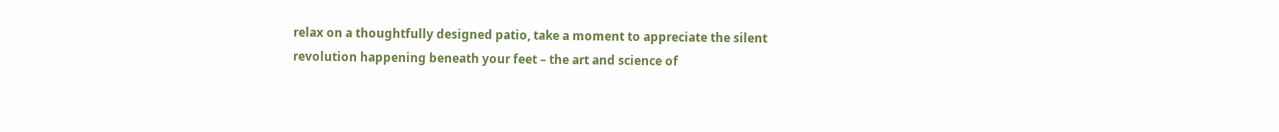relax on a thoughtfully designed patio, take a moment to appreciate the silent revolution happening beneath your feet – the art and science of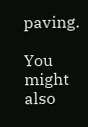paving.

You might also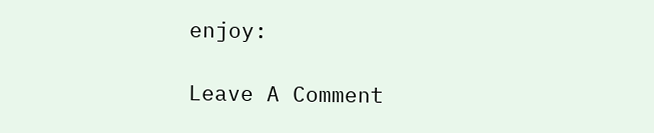enjoy:

Leave A Comment